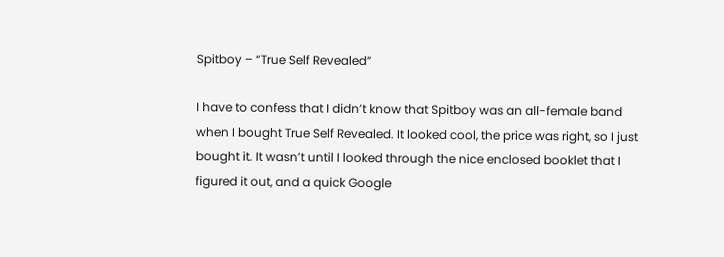Spitboy – “True Self Revealed”

I have to confess that I didn’t know that Spitboy was an all-female band when I bought True Self Revealed. It looked cool, the price was right, so I just bought it. It wasn’t until I looked through the nice enclosed booklet that I figured it out, and a quick Google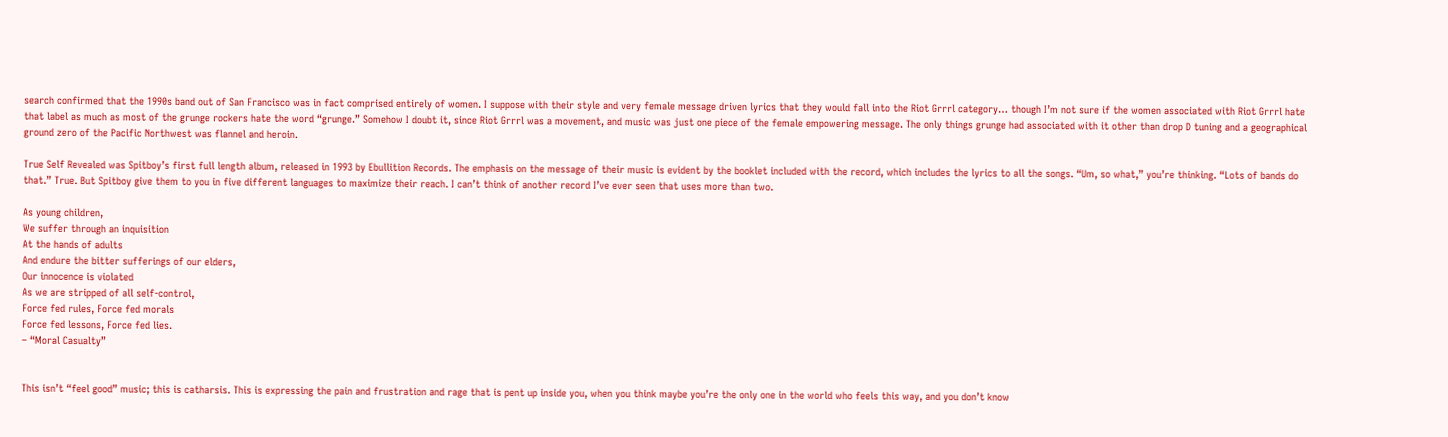search confirmed that the 1990s band out of San Francisco was in fact comprised entirely of women. I suppose with their style and very female message driven lyrics that they would fall into the Riot Grrrl category… though I’m not sure if the women associated with Riot Grrrl hate that label as much as most of the grunge rockers hate the word “grunge.” Somehow I doubt it, since Riot Grrrl was a movement, and music was just one piece of the female empowering message. The only things grunge had associated with it other than drop D tuning and a geographical ground zero of the Pacific Northwest was flannel and heroin.

True Self Revealed was Spitboy’s first full length album, released in 1993 by Ebullition Records. The emphasis on the message of their music is evident by the booklet included with the record, which includes the lyrics to all the songs. “Um, so what,” you’re thinking. “Lots of bands do that.” True. But Spitboy give them to you in five different languages to maximize their reach. I can’t think of another record I’ve ever seen that uses more than two.

As young children,
We suffer through an inquisition
At the hands of adults
And endure the bitter sufferings of our elders,
Our innocence is violated
As we are stripped of all self-control,
Force fed rules, Force fed morals
Force fed lessons, Force fed lies.
– “Moral Casualty”


This isn’t “feel good” music; this is catharsis. This is expressing the pain and frustration and rage that is pent up inside you, when you think maybe you’re the only one in the world who feels this way, and you don’t know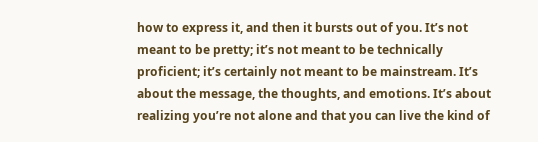how to express it, and then it bursts out of you. It’s not meant to be pretty; it’s not meant to be technically proficient; it’s certainly not meant to be mainstream. It’s about the message, the thoughts, and emotions. It’s about realizing you’re not alone and that you can live the kind of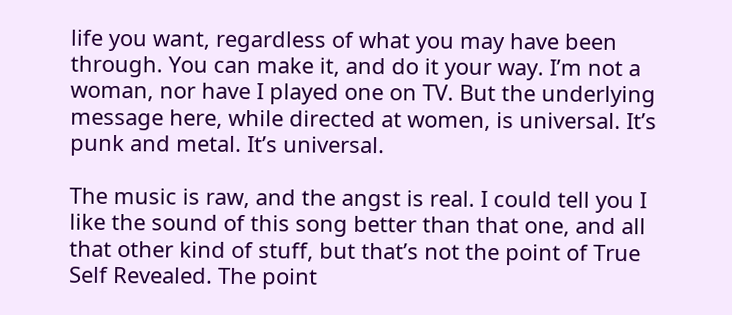life you want, regardless of what you may have been through. You can make it, and do it your way. I’m not a woman, nor have I played one on TV. But the underlying message here, while directed at women, is universal. It’s punk and metal. It’s universal.

The music is raw, and the angst is real. I could tell you I like the sound of this song better than that one, and all that other kind of stuff, but that’s not the point of True Self Revealed. The point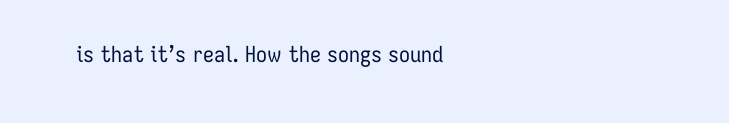is that it’s real. How the songs sound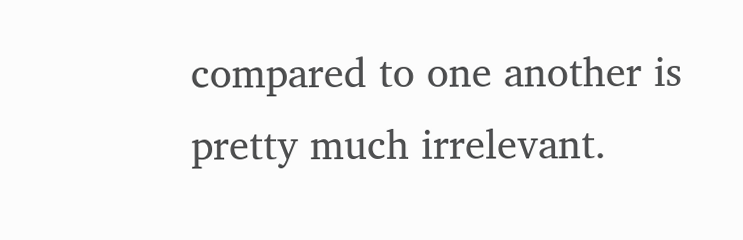compared to one another is pretty much irrelevant.